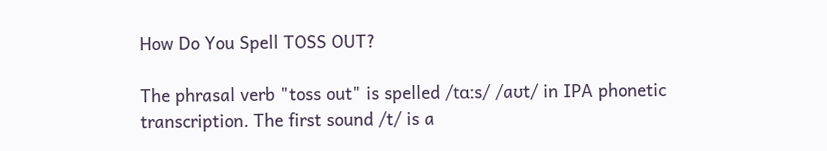How Do You Spell TOSS OUT?

The phrasal verb "toss out" is spelled /tɑːs/ /aʊt/ in IPA phonetic transcription. The first sound /t/ is a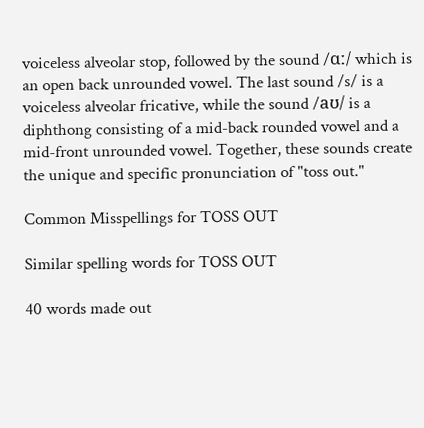voiceless alveolar stop, followed by the sound /ɑː/ which is an open back unrounded vowel. The last sound /s/ is a voiceless alveolar fricative, while the sound /aʊ/ is a diphthong consisting of a mid-back rounded vowel and a mid-front unrounded vowel. Together, these sounds create the unique and specific pronunciation of "toss out."

Common Misspellings for TOSS OUT

Similar spelling words for TOSS OUT

40 words made out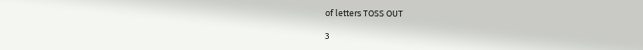of letters TOSS OUT

3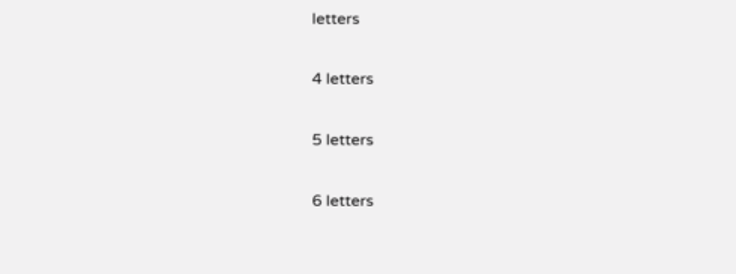letters

4 letters

5 letters

6 letters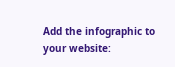Add the infographic to your website: